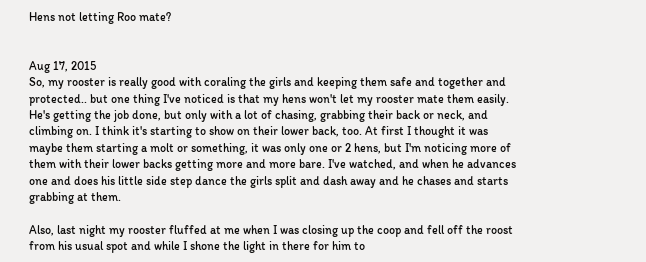Hens not letting Roo mate?


Aug 17, 2015
So, my rooster is really good with coraling the girls and keeping them safe and together and protected.. but one thing I've noticed is that my hens won't let my rooster mate them easily. He's getting the job done, but only with a lot of chasing, grabbing their back or neck, and climbing on. I think it's starting to show on their lower back, too. At first I thought it was maybe them starting a molt or something, it was only one or 2 hens, but I'm noticing more of them with their lower backs getting more and more bare. I've watched, and when he advances one and does his little side step dance the girls split and dash away and he chases and starts grabbing at them.

Also, last night my rooster fluffed at me when I was closing up the coop and fell off the roost from his usual spot and while I shone the light in there for him to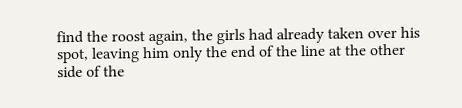find the roost again, the girls had already taken over his spot, leaving him only the end of the line at the other side of the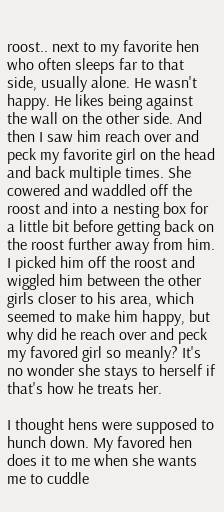roost.. next to my favorite hen who often sleeps far to that side, usually alone. He wasn't happy. He likes being against the wall on the other side. And then I saw him reach over and peck my favorite girl on the head and back multiple times. She cowered and waddled off the roost and into a nesting box for a little bit before getting back on the roost further away from him. I picked him off the roost and wiggled him between the other girls closer to his area, which seemed to make him happy, but why did he reach over and peck my favored girl so meanly? It's no wonder she stays to herself if that's how he treats her.

I thought hens were supposed to hunch down. My favored hen does it to me when she wants me to cuddle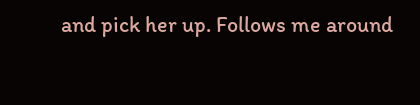and pick her up. Follows me around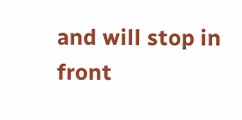and will stop in front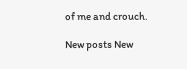of me and crouch.

New posts New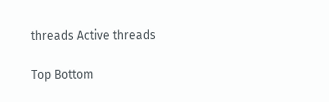threads Active threads

Top Bottom